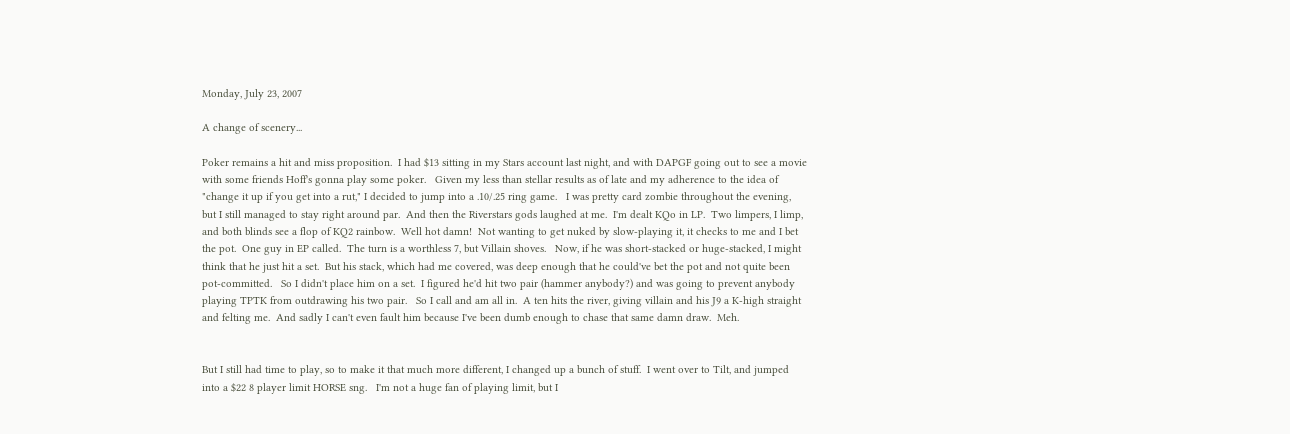Monday, July 23, 2007

A change of scenery...

Poker remains a hit and miss proposition.  I had $13 sitting in my Stars account last night, and with DAPGF going out to see a movie with some friends Hoff's gonna play some poker.   Given my less than stellar results as of late and my adherence to the idea of "change it up if you get into a rut," I decided to jump into a .10/.25 ring game.   I was pretty card zombie throughout the evening, but I still managed to stay right around par.  And then the Riverstars gods laughed at me.  I'm dealt KQo in LP.  Two limpers, I limp, and both blinds see a flop of KQ2 rainbow.  Well hot damn!  Not wanting to get nuked by slow-playing it, it checks to me and I bet the pot.  One guy in EP called.  The turn is a worthless 7, but Villain shoves.   Now, if he was short-stacked or huge-stacked, I might think that he just hit a set.  But his stack, which had me covered, was deep enough that he could've bet the pot and not quite been pot-committed.   So I didn't place him on a set.  I figured he'd hit two pair (hammer anybody?) and was going to prevent anybody playing TPTK from outdrawing his two pair.   So I call and am all in.  A ten hits the river, giving villain and his J9 a K-high straight and felting me.  And sadly I can't even fault him because I've been dumb enough to chase that same damn draw.  Meh.


But I still had time to play, so to make it that much more different, I changed up a bunch of stuff.  I went over to Tilt, and jumped into a $22 8 player limit HORSE sng.   I'm not a huge fan of playing limit, but I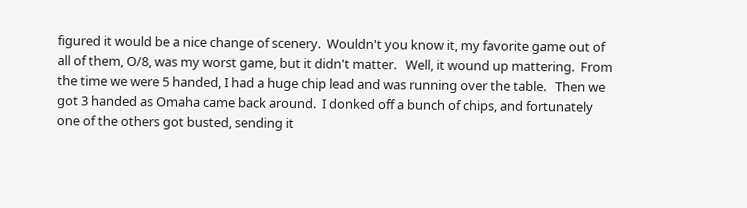figured it would be a nice change of scenery.  Wouldn't you know it, my favorite game out of all of them, O/8, was my worst game, but it didn't matter.   Well, it wound up mattering.  From the time we were 5 handed, I had a huge chip lead and was running over the table.   Then we got 3 handed as Omaha came back around.  I donked off a bunch of chips, and fortunately one of the others got busted, sending it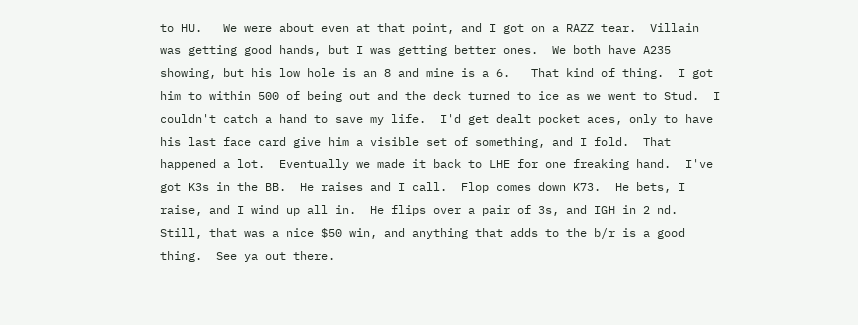to HU.   We were about even at that point, and I got on a RAZZ tear.  Villain was getting good hands, but I was getting better ones.  We both have A235 showing, but his low hole is an 8 and mine is a 6.   That kind of thing.  I got him to within 500 of being out and the deck turned to ice as we went to Stud.  I couldn't catch a hand to save my life.  I'd get dealt pocket aces, only to have his last face card give him a visible set of something, and I fold.  That happened a lot.  Eventually we made it back to LHE for one freaking hand.  I've got K3s in the BB.  He raises and I call.  Flop comes down K73.  He bets, I raise, and I wind up all in.  He flips over a pair of 3s, and IGH in 2 nd.  Still, that was a nice $50 win, and anything that adds to the b/r is a good thing.  See ya out there.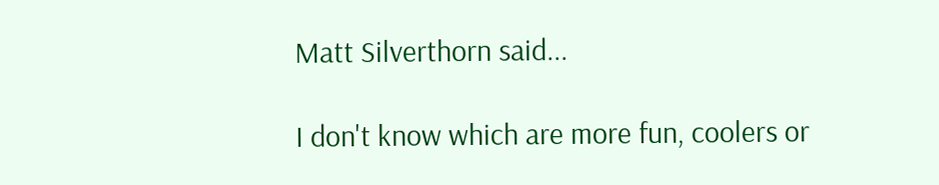Matt Silverthorn said...

I don't know which are more fun, coolers or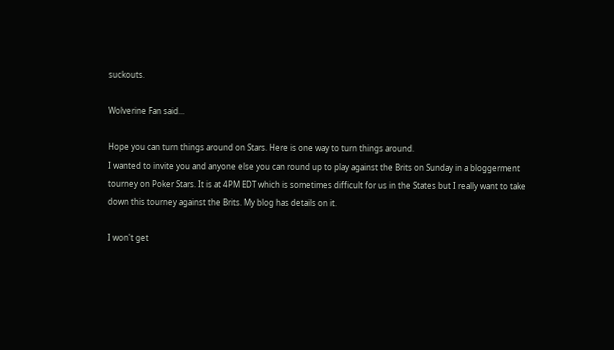suckouts.

Wolverine Fan said...

Hope you can turn things around on Stars. Here is one way to turn things around.
I wanted to invite you and anyone else you can round up to play against the Brits on Sunday in a bloggerment tourney on Poker Stars. It is at 4PM EDT which is sometimes difficult for us in the States but I really want to take down this tourney against the Brits. My blog has details on it.

I won't get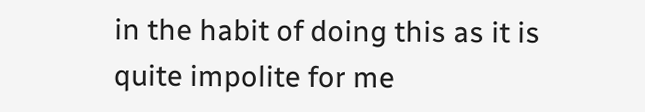in the habit of doing this as it is quite impolite for me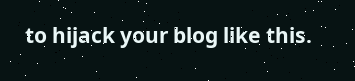to hijack your blog like this.